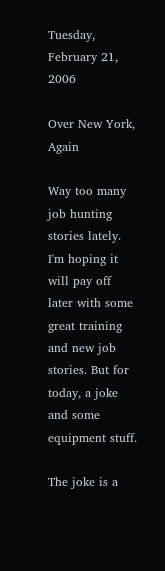Tuesday, February 21, 2006

Over New York, Again

Way too many job hunting stories lately. I'm hoping it will pay off later with some great training and new job stories. But for today, a joke and some equipment stuff.

The joke is a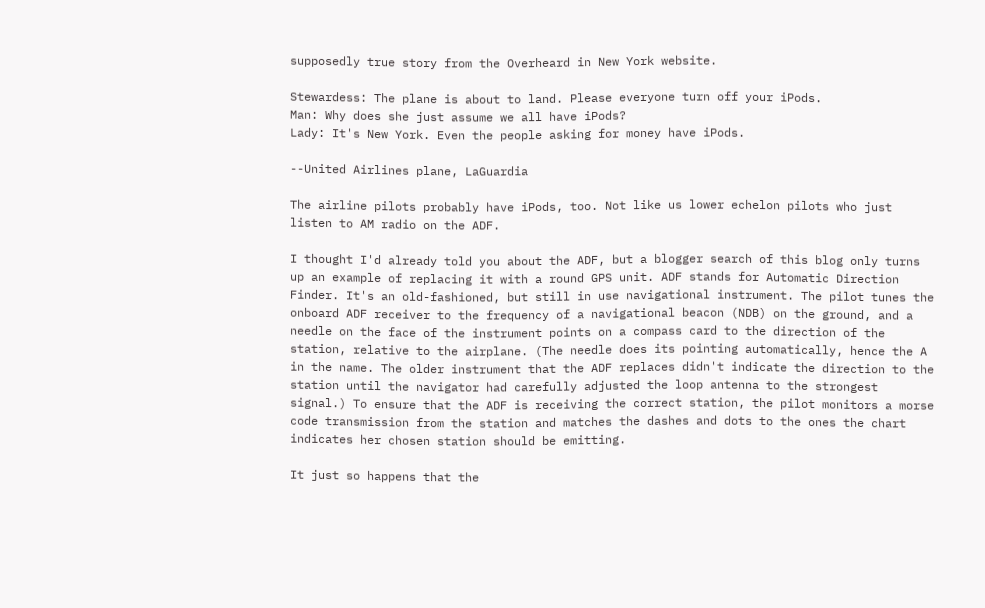supposedly true story from the Overheard in New York website.

Stewardess: The plane is about to land. Please everyone turn off your iPods.
Man: Why does she just assume we all have iPods?
Lady: It's New York. Even the people asking for money have iPods.

--United Airlines plane, LaGuardia

The airline pilots probably have iPods, too. Not like us lower echelon pilots who just listen to AM radio on the ADF.

I thought I'd already told you about the ADF, but a blogger search of this blog only turns up an example of replacing it with a round GPS unit. ADF stands for Automatic Direction Finder. It's an old-fashioned, but still in use navigational instrument. The pilot tunes the onboard ADF receiver to the frequency of a navigational beacon (NDB) on the ground, and a needle on the face of the instrument points on a compass card to the direction of the station, relative to the airplane. (The needle does its pointing automatically, hence the A in the name. The older instrument that the ADF replaces didn't indicate the direction to the station until the navigator had carefully adjusted the loop antenna to the strongest signal.) To ensure that the ADF is receiving the correct station, the pilot monitors a morse code transmission from the station and matches the dashes and dots to the ones the chart indicates her chosen station should be emitting.

It just so happens that the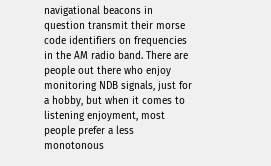navigational beacons in question transmit their morse code identifiers on frequencies in the AM radio band. There are people out there who enjoy monitoring NDB signals, just for a hobby, but when it comes to listening enjoyment, most people prefer a less monotonous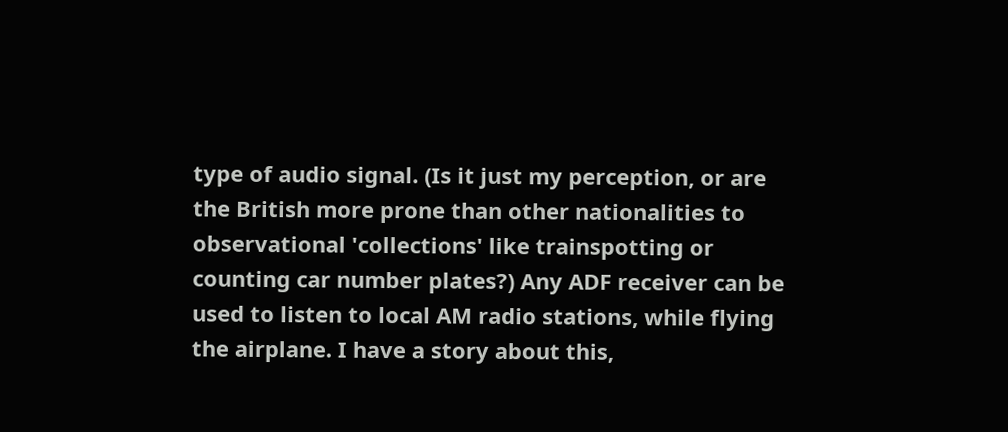type of audio signal. (Is it just my perception, or are the British more prone than other nationalities to observational 'collections' like trainspotting or counting car number plates?) Any ADF receiver can be used to listen to local AM radio stations, while flying the airplane. I have a story about this,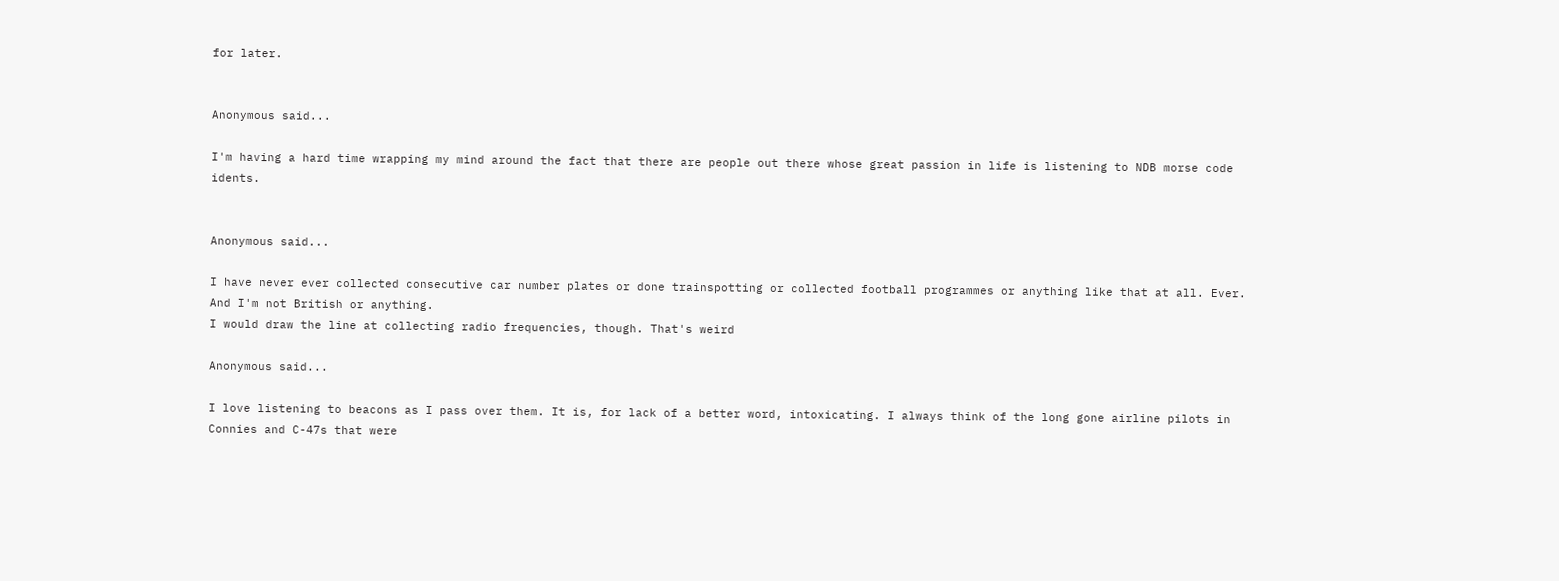for later.


Anonymous said...

I'm having a hard time wrapping my mind around the fact that there are people out there whose great passion in life is listening to NDB morse code idents.


Anonymous said...

I have never ever collected consecutive car number plates or done trainspotting or collected football programmes or anything like that at all. Ever.
And I'm not British or anything.
I would draw the line at collecting radio frequencies, though. That's weird

Anonymous said...

I love listening to beacons as I pass over them. It is, for lack of a better word, intoxicating. I always think of the long gone airline pilots in Connies and C-47s that were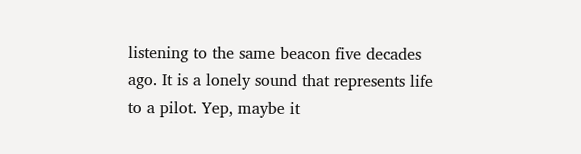listening to the same beacon five decades ago. It is a lonely sound that represents life to a pilot. Yep, maybe it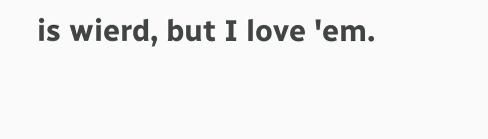is wierd, but I love 'em.